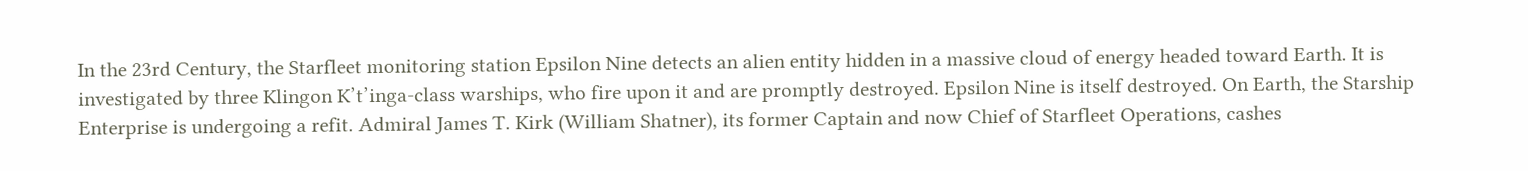In the 23rd Century, the Starfleet monitoring station Epsilon Nine detects an alien entity hidden in a massive cloud of energy headed toward Earth. It is investigated by three Klingon K’t’inga-class warships, who fire upon it and are promptly destroyed. Epsilon Nine is itself destroyed. On Earth, the Starship Enterprise is undergoing a refit. Admiral James T. Kirk (William Shatner), its former Captain and now Chief of Starfleet Operations, cashes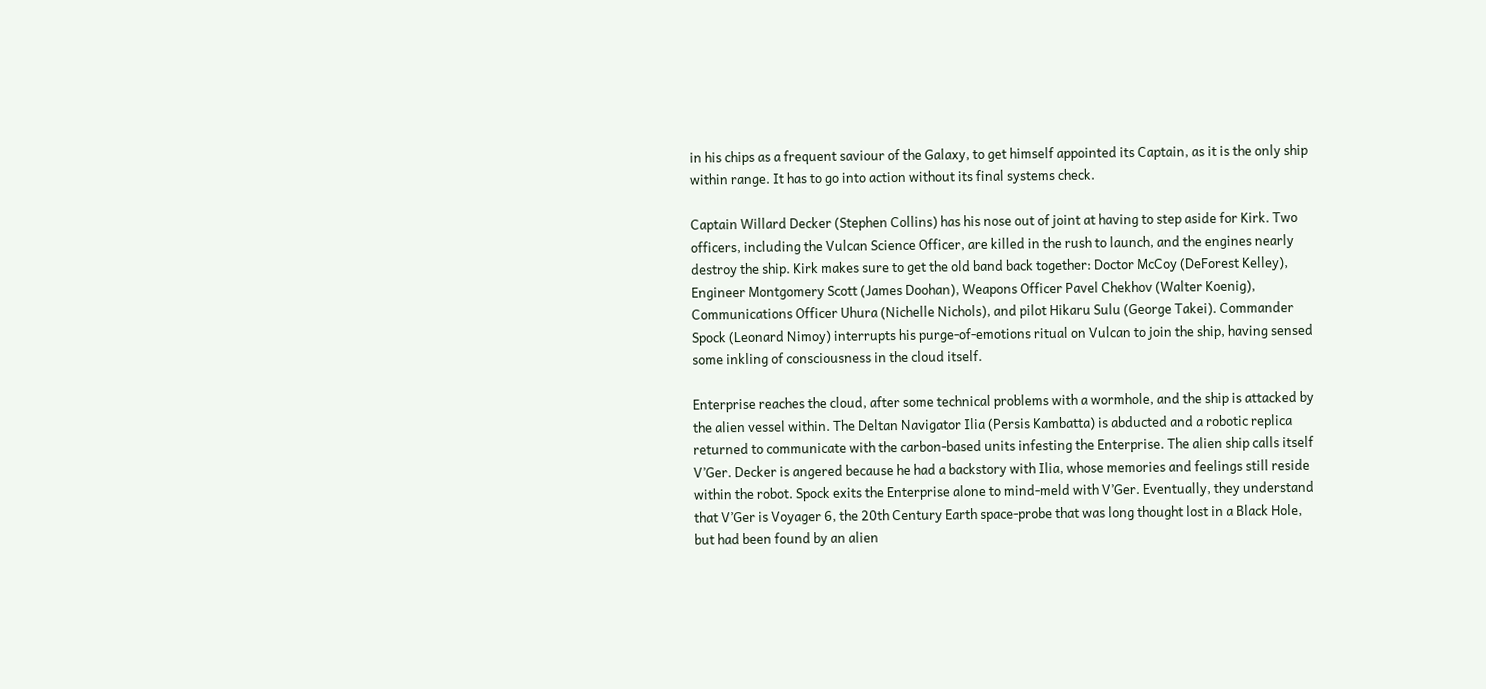in his chips as a frequent saviour of the Galaxy, to get himself appointed its Captain, as it is the only ship within range. It has to go into action without its final systems check.

Captain Willard Decker (Stephen Collins) has his nose out of joint at having to step aside for Kirk. Two officers, including the Vulcan Science Officer, are killed in the rush to launch, and the engines nearly destroy the ship. Kirk makes sure to get the old band back together: Doctor McCoy (DeForest Kelley), Engineer Montgomery Scott (James Doohan), Weapons Officer Pavel Chekhov (Walter Koenig), Communications Officer Uhura (Nichelle Nichols), and pilot Hikaru Sulu (George Takei). Commander Spock (Leonard Nimoy) interrupts his purge-of-emotions ritual on Vulcan to join the ship, having sensed some inkling of consciousness in the cloud itself.

Enterprise reaches the cloud, after some technical problems with a wormhole, and the ship is attacked by the alien vessel within. The Deltan Navigator Ilia (Persis Kambatta) is abducted and a robotic replica returned to communicate with the carbon-based units infesting the Enterprise. The alien ship calls itself V’Ger. Decker is angered because he had a backstory with Ilia, whose memories and feelings still reside within the robot. Spock exits the Enterprise alone to mind-meld with V’Ger. Eventually, they understand that V’Ger is Voyager 6, the 20th Century Earth space-probe that was long thought lost in a Black Hole, but had been found by an alien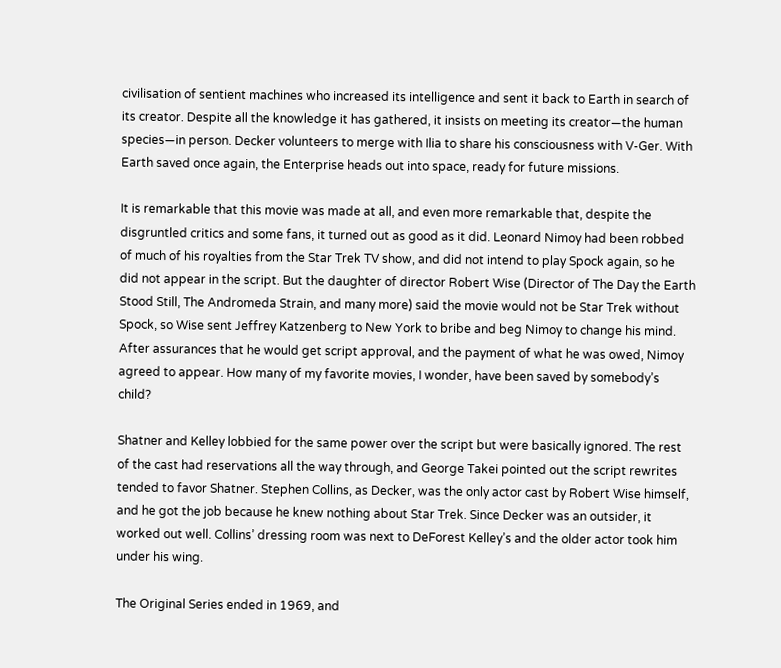civilisation of sentient machines who increased its intelligence and sent it back to Earth in search of its creator. Despite all the knowledge it has gathered, it insists on meeting its creator—the human species—in person. Decker volunteers to merge with Ilia to share his consciousness with V-Ger. With Earth saved once again, the Enterprise heads out into space, ready for future missions.

It is remarkable that this movie was made at all, and even more remarkable that, despite the disgruntled critics and some fans, it turned out as good as it did. Leonard Nimoy had been robbed of much of his royalties from the Star Trek TV show, and did not intend to play Spock again, so he did not appear in the script. But the daughter of director Robert Wise (Director of The Day the Earth Stood Still, The Andromeda Strain, and many more) said the movie would not be Star Trek without Spock, so Wise sent Jeffrey Katzenberg to New York to bribe and beg Nimoy to change his mind. After assurances that he would get script approval, and the payment of what he was owed, Nimoy agreed to appear. How many of my favorite movies, I wonder, have been saved by somebody’s child?

Shatner and Kelley lobbied for the same power over the script but were basically ignored. The rest of the cast had reservations all the way through, and George Takei pointed out the script rewrites tended to favor Shatner. Stephen Collins, as Decker, was the only actor cast by Robert Wise himself, and he got the job because he knew nothing about Star Trek. Since Decker was an outsider, it worked out well. Collins’ dressing room was next to DeForest Kelley’s and the older actor took him under his wing.

The Original Series ended in 1969, and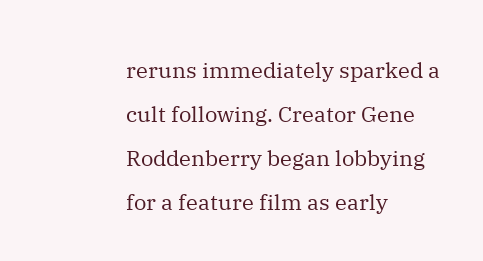reruns immediately sparked a cult following. Creator Gene Roddenberry began lobbying for a feature film as early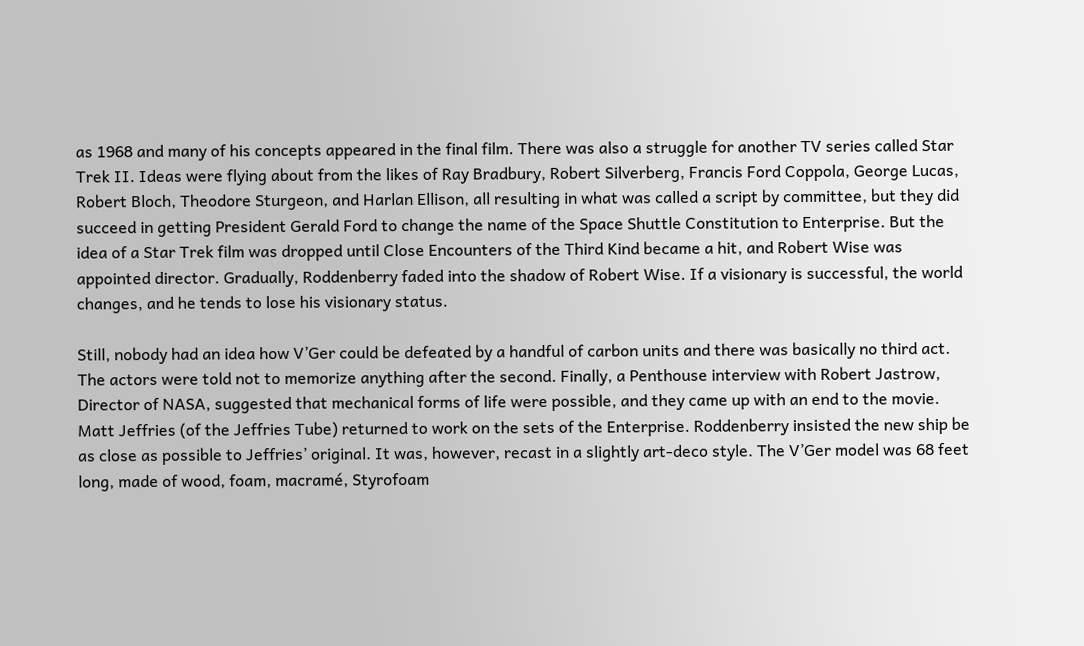as 1968 and many of his concepts appeared in the final film. There was also a struggle for another TV series called Star Trek II. Ideas were flying about from the likes of Ray Bradbury, Robert Silverberg, Francis Ford Coppola, George Lucas, Robert Bloch, Theodore Sturgeon, and Harlan Ellison, all resulting in what was called a script by committee, but they did succeed in getting President Gerald Ford to change the name of the Space Shuttle Constitution to Enterprise. But the idea of a Star Trek film was dropped until Close Encounters of the Third Kind became a hit, and Robert Wise was appointed director. Gradually, Roddenberry faded into the shadow of Robert Wise. If a visionary is successful, the world changes, and he tends to lose his visionary status.

Still, nobody had an idea how V’Ger could be defeated by a handful of carbon units and there was basically no third act. The actors were told not to memorize anything after the second. Finally, a Penthouse interview with Robert Jastrow, Director of NASA, suggested that mechanical forms of life were possible, and they came up with an end to the movie. Matt Jeffries (of the Jeffries Tube) returned to work on the sets of the Enterprise. Roddenberry insisted the new ship be as close as possible to Jeffries’ original. It was, however, recast in a slightly art-deco style. The V’Ger model was 68 feet long, made of wood, foam, macramé, Styrofoam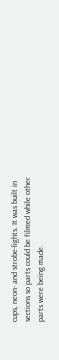cups, neon- and strobe-lights. It was built in sections so parts could be filmed while other parts were being made.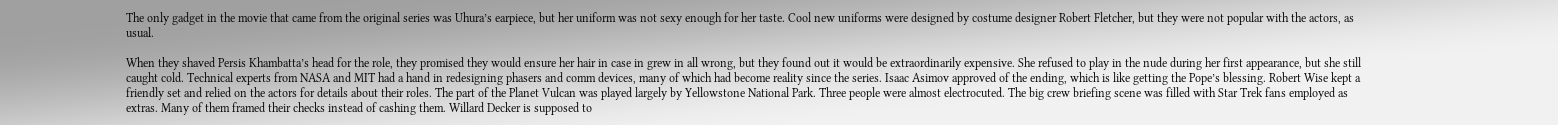The only gadget in the movie that came from the original series was Uhura’s earpiece, but her uniform was not sexy enough for her taste. Cool new uniforms were designed by costume designer Robert Fletcher, but they were not popular with the actors, as usual.

When they shaved Persis Khambatta’s head for the role, they promised they would ensure her hair in case in grew in all wrong, but they found out it would be extraordinarily expensive. She refused to play in the nude during her first appearance, but she still caught cold. Technical experts from NASA and MIT had a hand in redesigning phasers and comm devices, many of which had become reality since the series. Isaac Asimov approved of the ending, which is like getting the Pope’s blessing. Robert Wise kept a friendly set and relied on the actors for details about their roles. The part of the Planet Vulcan was played largely by Yellowstone National Park. Three people were almost electrocuted. The big crew briefing scene was filled with Star Trek fans employed as extras. Many of them framed their checks instead of cashing them. Willard Decker is supposed to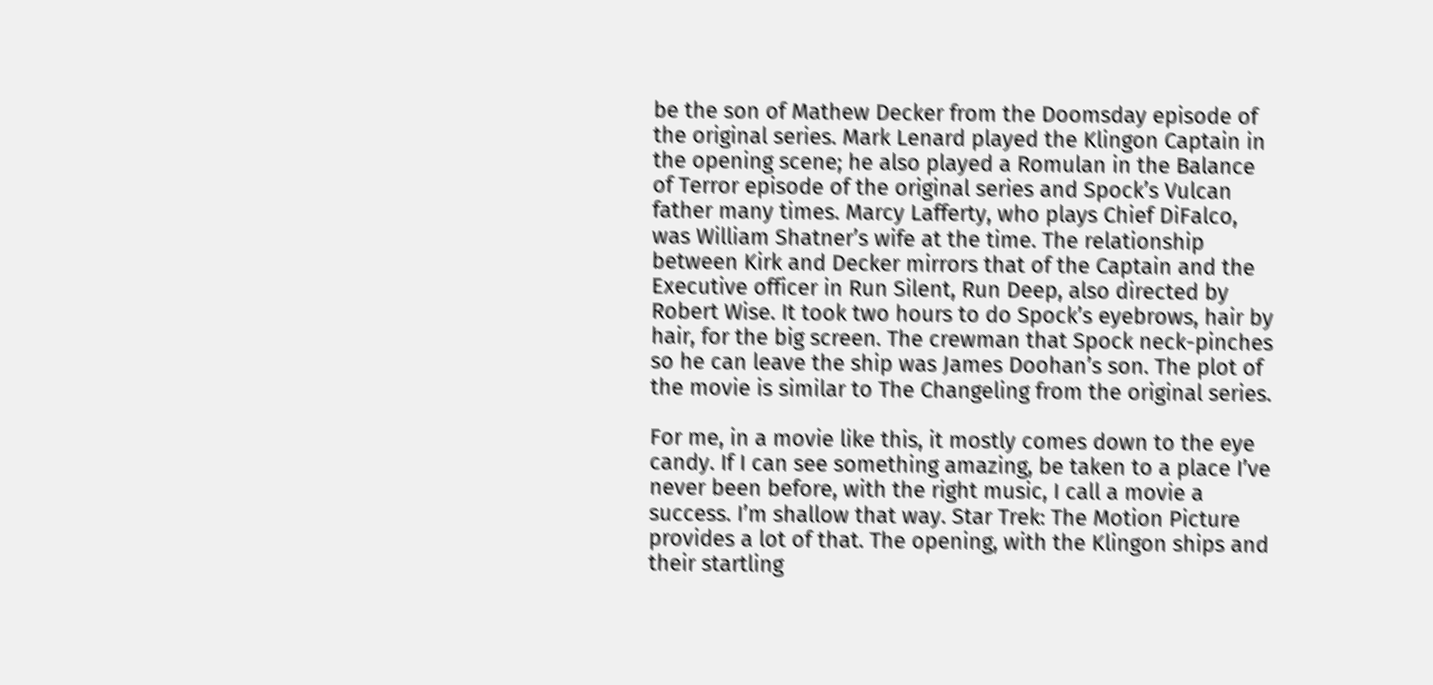be the son of Mathew Decker from the Doomsday episode of the original series. Mark Lenard played the Klingon Captain in the opening scene; he also played a Romulan in the Balance of Terror episode of the original series and Spock’s Vulcan father many times. Marcy Lafferty, who plays Chief DiFalco, was William Shatner’s wife at the time. The relationship between Kirk and Decker mirrors that of the Captain and the Executive officer in Run Silent, Run Deep, also directed by Robert Wise. It took two hours to do Spock’s eyebrows, hair by hair, for the big screen. The crewman that Spock neck-pinches so he can leave the ship was James Doohan’s son. The plot of the movie is similar to The Changeling from the original series.

For me, in a movie like this, it mostly comes down to the eye candy. If I can see something amazing, be taken to a place I’ve never been before, with the right music, I call a movie a success. I’m shallow that way. Star Trek: The Motion Picture provides a lot of that. The opening, with the Klingon ships and their startling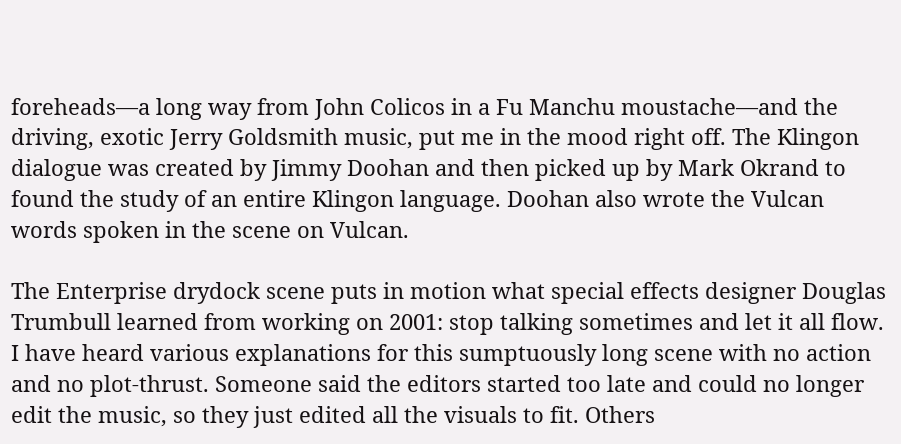foreheads—a long way from John Colicos in a Fu Manchu moustache—and the driving, exotic Jerry Goldsmith music, put me in the mood right off. The Klingon dialogue was created by Jimmy Doohan and then picked up by Mark Okrand to found the study of an entire Klingon language. Doohan also wrote the Vulcan words spoken in the scene on Vulcan.

The Enterprise drydock scene puts in motion what special effects designer Douglas Trumbull learned from working on 2001: stop talking sometimes and let it all flow. I have heard various explanations for this sumptuously long scene with no action and no plot-thrust. Someone said the editors started too late and could no longer edit the music, so they just edited all the visuals to fit. Others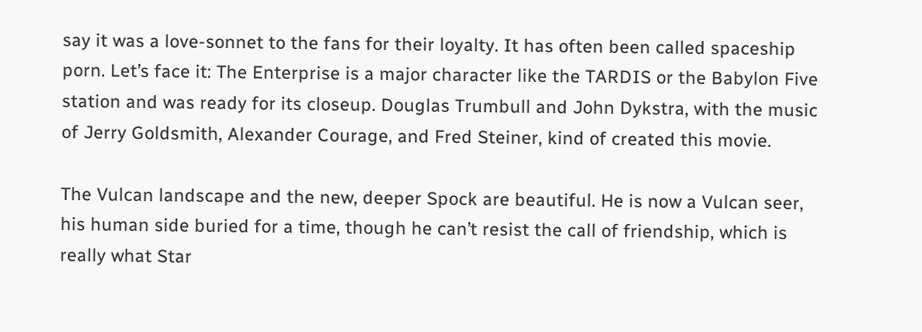say it was a love-sonnet to the fans for their loyalty. It has often been called spaceship porn. Let’s face it: The Enterprise is a major character like the TARDIS or the Babylon Five station and was ready for its closeup. Douglas Trumbull and John Dykstra, with the music of Jerry Goldsmith, Alexander Courage, and Fred Steiner, kind of created this movie.

The Vulcan landscape and the new, deeper Spock are beautiful. He is now a Vulcan seer, his human side buried for a time, though he can’t resist the call of friendship, which is really what Star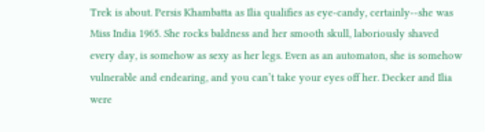Trek is about. Persis Khambatta as Ilia qualifies as eye-candy, certainly--she was Miss India 1965. She rocks baldness and her smooth skull, laboriously shaved every day, is somehow as sexy as her legs. Even as an automaton, she is somehow vulnerable and endearing, and you can’t take your eyes off her. Decker and Ilia were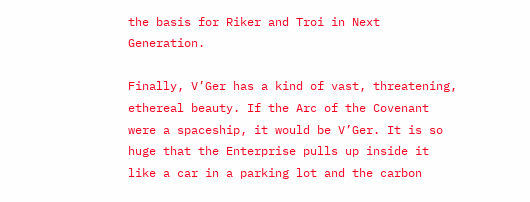the basis for Riker and Troi in Next Generation.

Finally, V’Ger has a kind of vast, threatening, ethereal beauty. If the Arc of the Covenant were a spaceship, it would be V’Ger. It is so huge that the Enterprise pulls up inside it like a car in a parking lot and the carbon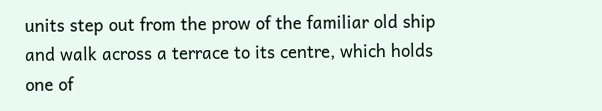units step out from the prow of the familiar old ship and walk across a terrace to its centre, which holds one of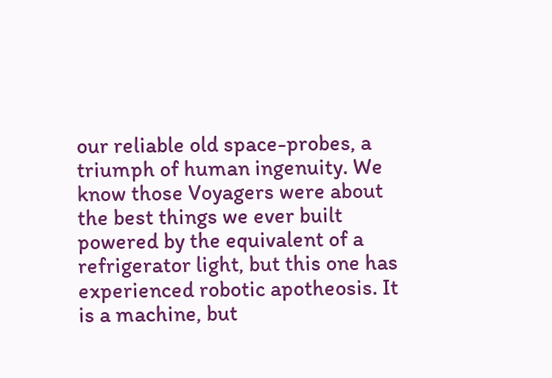our reliable old space-probes, a triumph of human ingenuity. We know those Voyagers were about the best things we ever built powered by the equivalent of a refrigerator light, but this one has experienced robotic apotheosis. It is a machine, but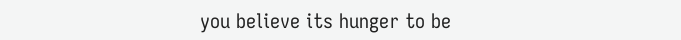you believe its hunger to be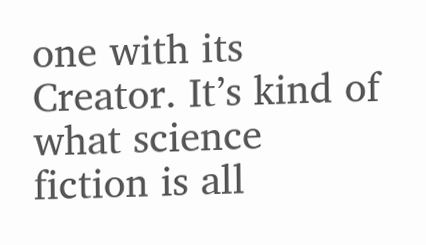one with its Creator. It’s kind of what science fiction is all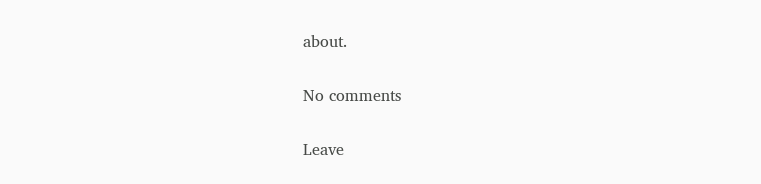about.

No comments

Leave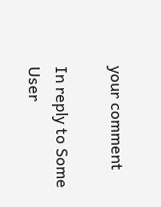your comment

In reply to Some User